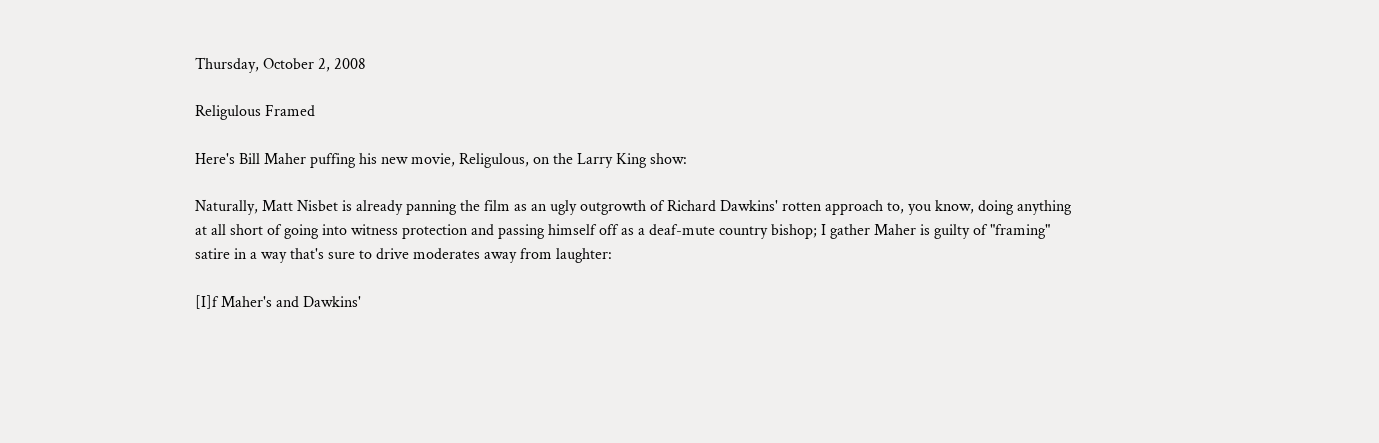Thursday, October 2, 2008

Religulous Framed

Here's Bill Maher puffing his new movie, Religulous, on the Larry King show:

Naturally, Matt Nisbet is already panning the film as an ugly outgrowth of Richard Dawkins' rotten approach to, you know, doing anything at all short of going into witness protection and passing himself off as a deaf-mute country bishop; I gather Maher is guilty of "framing" satire in a way that's sure to drive moderates away from laughter:

[I]f Maher's and Dawkins'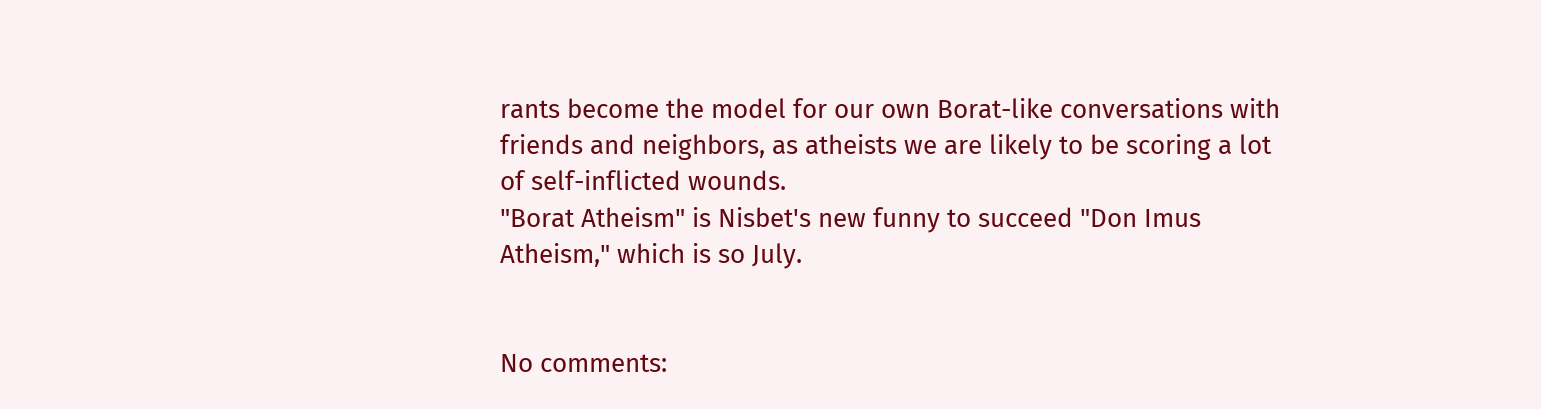rants become the model for our own Borat-like conversations with friends and neighbors, as atheists we are likely to be scoring a lot of self-inflicted wounds.
"Borat Atheism" is Nisbet's new funny to succeed "Don Imus Atheism," which is so July.


No comments: